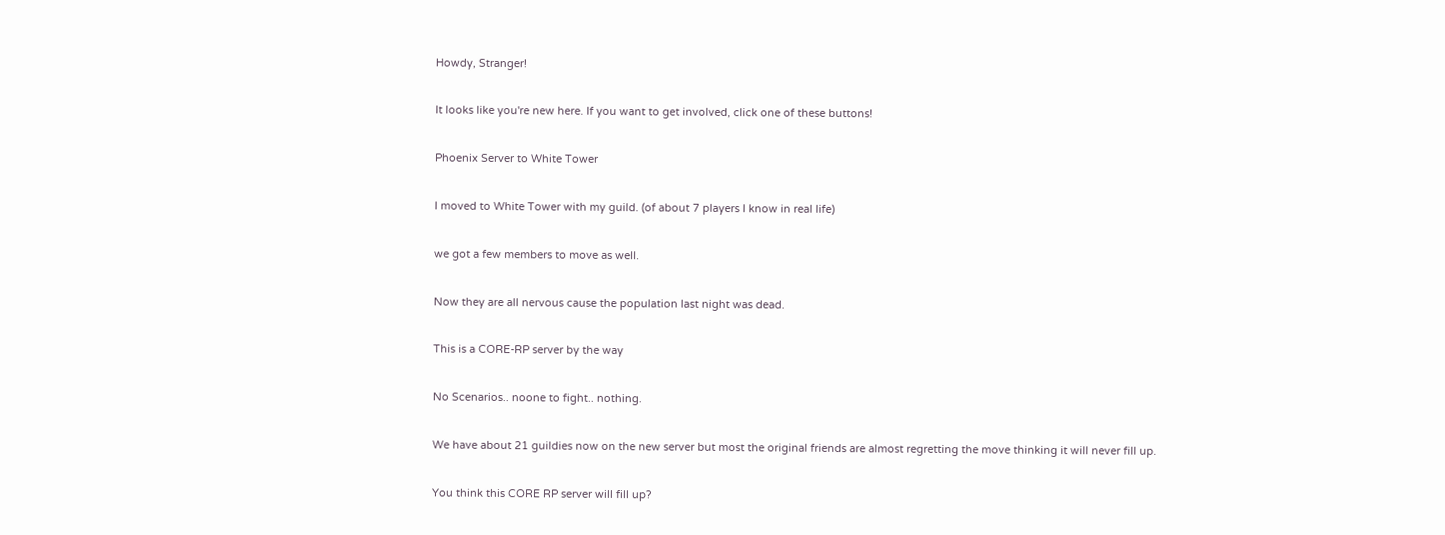Howdy, Stranger!

It looks like you're new here. If you want to get involved, click one of these buttons!

Phoenix Server to White Tower

I moved to White Tower with my guild. (of about 7 players I know in real life)

we got a few members to move as well.

Now they are all nervous cause the population last night was dead.

This is a CORE-RP server by the way

No Scenarios.. noone to fight.. nothing.

We have about 21 guildies now on the new server but most the original friends are almost regretting the move thinking it will never fill up.

You think this CORE RP server will fill up?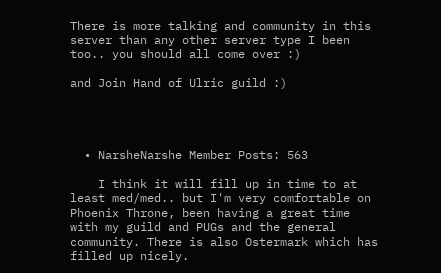There is more talking and community in this server than any other server type I been too.. you should all come over :)

and Join Hand of Ulric guild :)




  • NarsheNarshe Member Posts: 563

    I think it will fill up in time to at least med/med.. but I'm very comfortable on Phoenix Throne, been having a great time with my guild and PUGs and the general community. There is also Ostermark which has filled up nicely.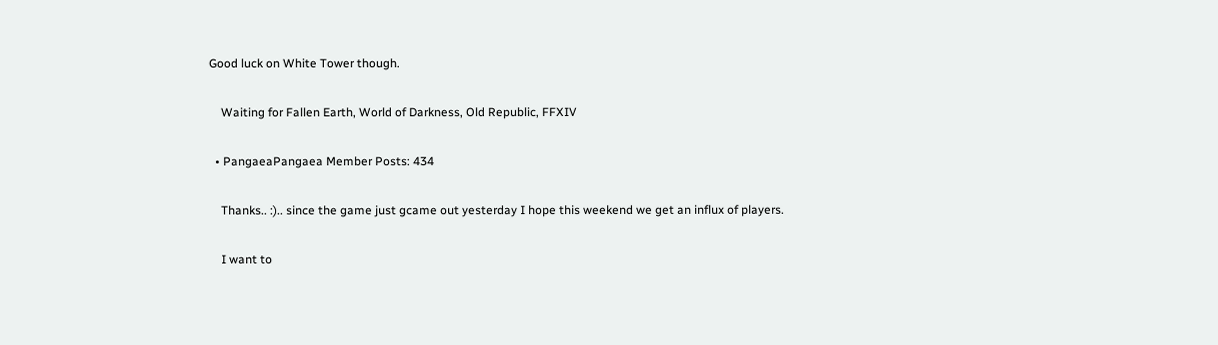Good luck on White Tower though.

    Waiting for Fallen Earth, World of Darkness, Old Republic, FFXIV

  • PangaeaPangaea Member Posts: 434

    Thanks.. :).. since the game just gcame out yesterday I hope this weekend we get an influx of players.

    I want to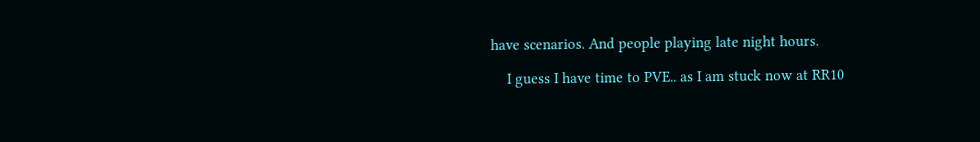have scenarios. And people playing late night hours.

    I guess I have time to PVE.. as I am stuck now at RR10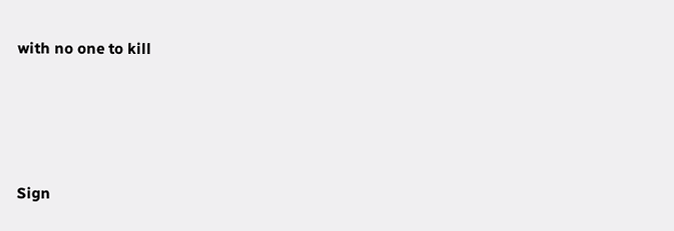with no one to kill




Sign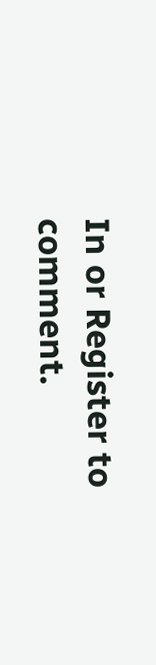In or Register to comment.